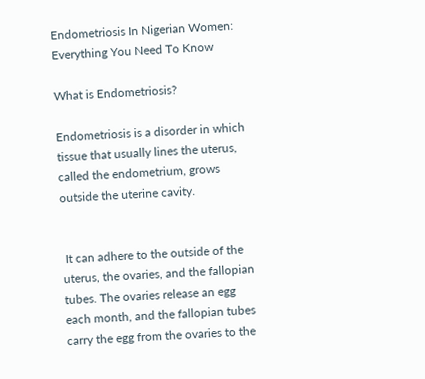Endometriosis In Nigerian Women: Everything You Need To Know

What is Endometriosis?

Endometriosis is a disorder in which tissue that usually lines the uterus, called the endometrium, grows outside the uterine cavity.


 It can adhere to the outside of the uterus, the ovaries, and the fallopian tubes. The ovaries release an egg each month, and the fallopian tubes carry the egg from the ovaries to the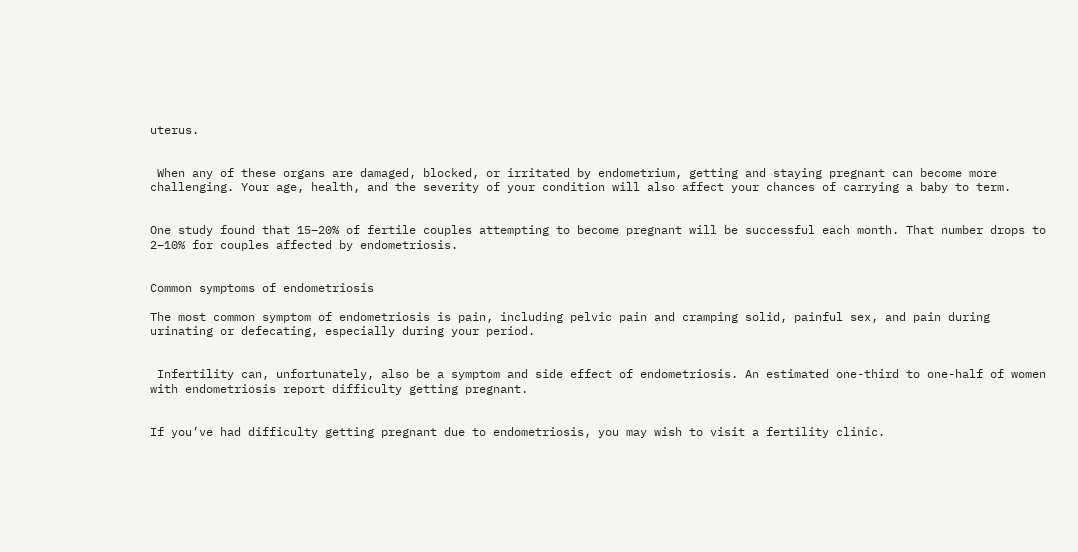uterus.


 When any of these organs are damaged, blocked, or irritated by endometrium, getting and staying pregnant can become more challenging. Your age, health, and the severity of your condition will also affect your chances of carrying a baby to term.


One study found that 15–20% of fertile couples attempting to become pregnant will be successful each month. That number drops to 2–10% for couples affected by endometriosis.


Common symptoms of endometriosis

The most common symptom of endometriosis is pain, including pelvic pain and cramping solid, painful sex, and pain during urinating or defecating, especially during your period.


 Infertility can, unfortunately, also be a symptom and side effect of endometriosis. An estimated one-third to one-half of women with endometriosis report difficulty getting pregnant.


If you’ve had difficulty getting pregnant due to endometriosis, you may wish to visit a fertility clinic.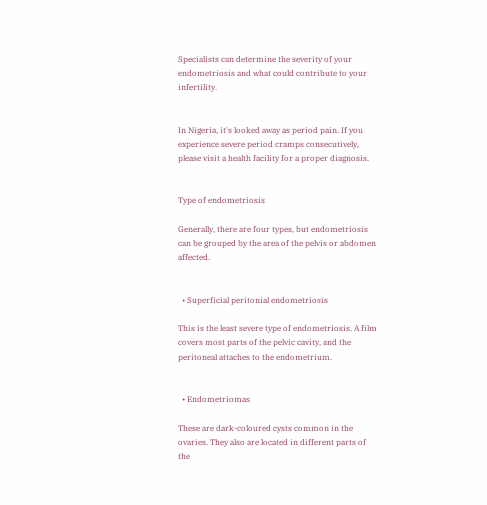Specialists can determine the severity of your endometriosis and what could contribute to your infertility.


In Nigeria, it's looked away as period pain. If you experience severe period cramps consecutively, please visit a health facility for a proper diagnosis.


Type of endometriosis

Generally, there are four types, but endometriosis can be grouped by the area of the pelvis or abdomen affected.


  • Superficial peritonial endometriosis

This is the least severe type of endometriosis. A film covers most parts of the pelvic cavity, and the peritoneal attaches to the endometrium.


  • Endometriomas

These are dark-coloured cysts common in the ovaries. They also are located in different parts of the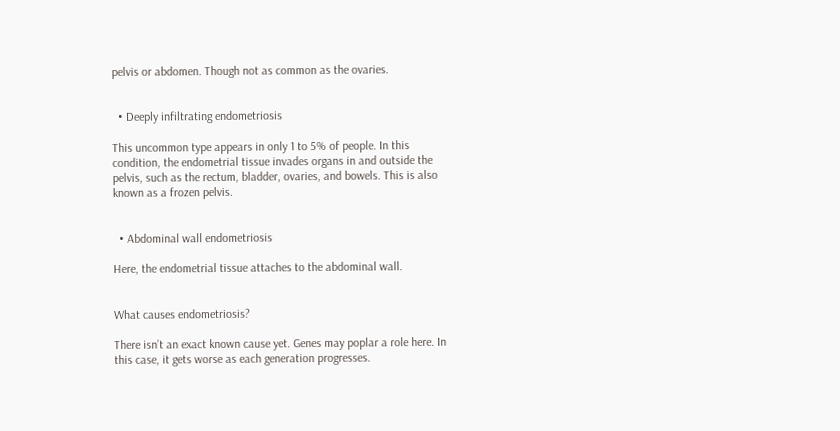pelvis or abdomen. Though not as common as the ovaries.


  • Deeply infiltrating endometriosis

This uncommon type appears in only 1 to 5% of people. In this condition, the endometrial tissue invades organs in and outside the pelvis, such as the rectum, bladder, ovaries, and bowels. This is also known as a frozen pelvis.


  • Abdominal wall endometriosis

Here, the endometrial tissue attaches to the abdominal wall.


What causes endometriosis?

There isn’t an exact known cause yet. Genes may poplar a role here. In this case, it gets worse as each generation progresses.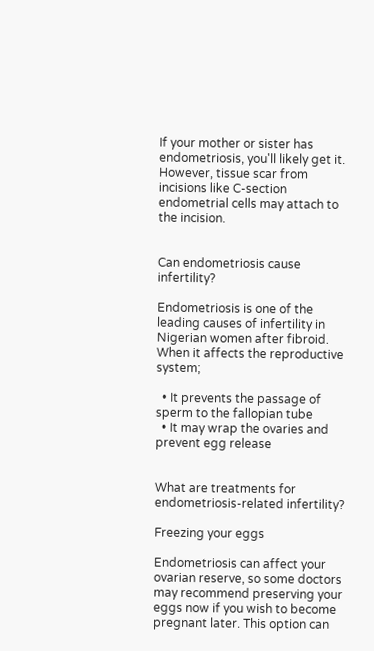If your mother or sister has endometriosis, you'll likely get it. However, tissue scar from incisions like C-section endometrial cells may attach to the incision.


Can endometriosis cause infertility?

Endometriosis is one of the leading causes of infertility in Nigerian women after fibroid. When it affects the reproductive system;

  • It prevents the passage of sperm to the fallopian tube
  • It may wrap the ovaries and prevent egg release


What are treatments for endometriosis-related infertility?

Freezing your eggs

Endometriosis can affect your ovarian reserve, so some doctors may recommend preserving your eggs now if you wish to become pregnant later. This option can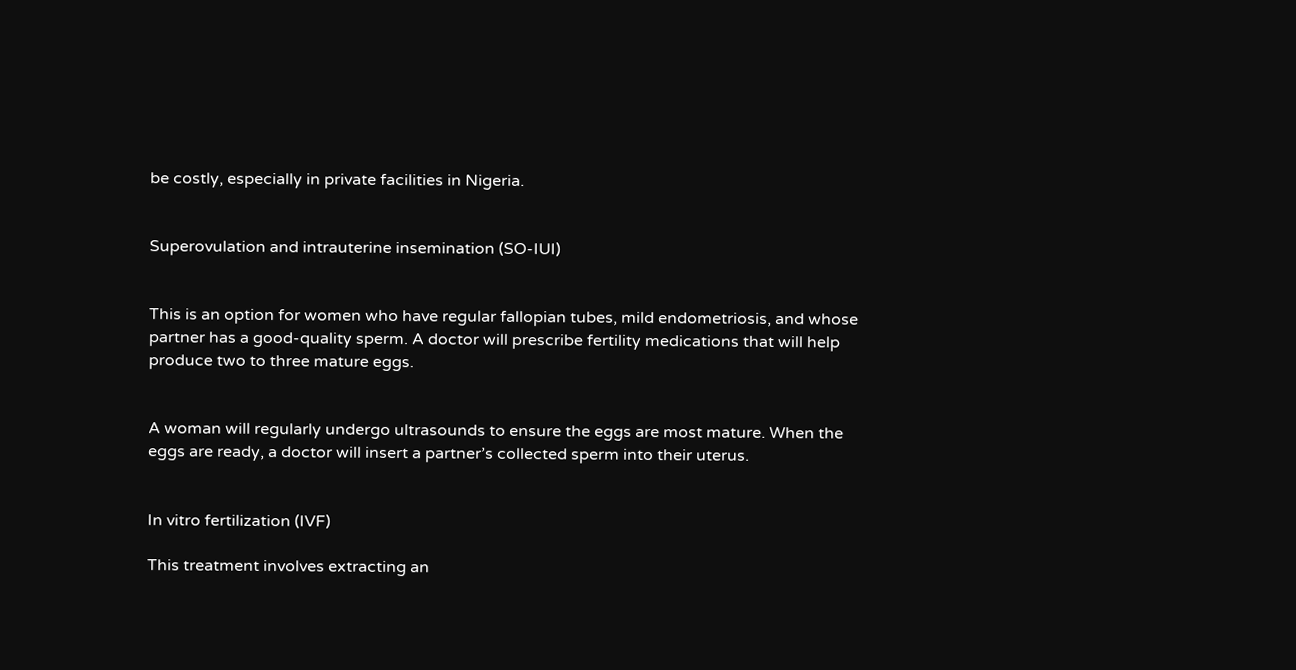be costly, especially in private facilities in Nigeria.


Superovulation and intrauterine insemination (SO-IUI)


This is an option for women who have regular fallopian tubes, mild endometriosis, and whose partner has a good-quality sperm. A doctor will prescribe fertility medications that will help produce two to three mature eggs.


A woman will regularly undergo ultrasounds to ensure the eggs are most mature. When the eggs are ready, a doctor will insert a partner’s collected sperm into their uterus.


In vitro fertilization (IVF)

This treatment involves extracting an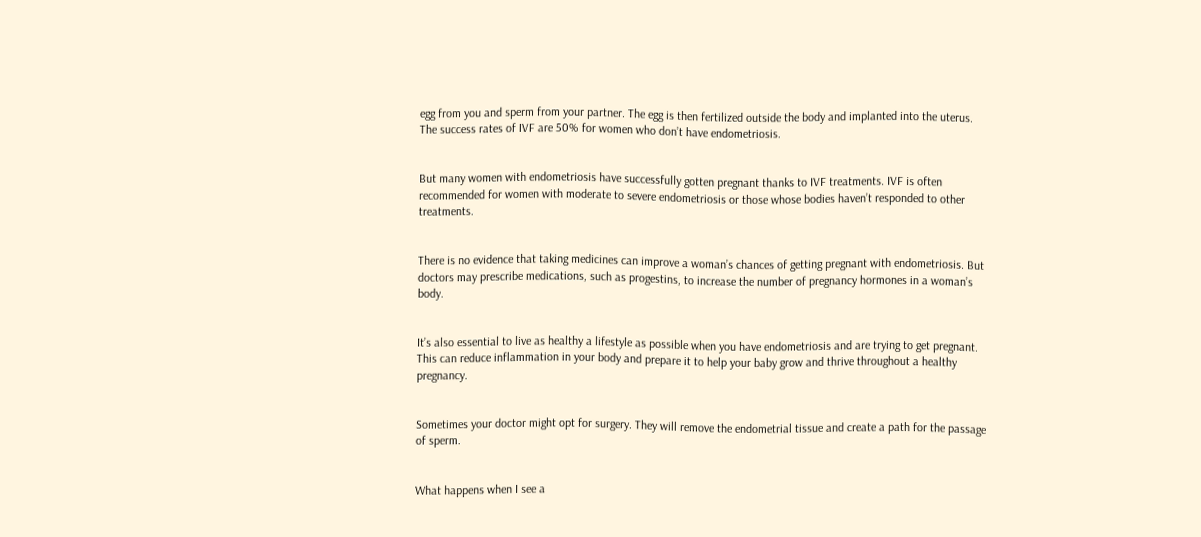egg from you and sperm from your partner. The egg is then fertilized outside the body and implanted into the uterus. The success rates of IVF are 50% for women who don’t have endometriosis.


But many women with endometriosis have successfully gotten pregnant thanks to IVF treatments. IVF is often recommended for women with moderate to severe endometriosis or those whose bodies haven’t responded to other treatments.


There is no evidence that taking medicines can improve a woman’s chances of getting pregnant with endometriosis. But doctors may prescribe medications, such as progestins, to increase the number of pregnancy hormones in a woman’s body.


It’s also essential to live as healthy a lifestyle as possible when you have endometriosis and are trying to get pregnant. This can reduce inflammation in your body and prepare it to help your baby grow and thrive throughout a healthy pregnancy.


Sometimes your doctor might opt for surgery. They will remove the endometrial tissue and create a path for the passage of sperm.


What happens when I see a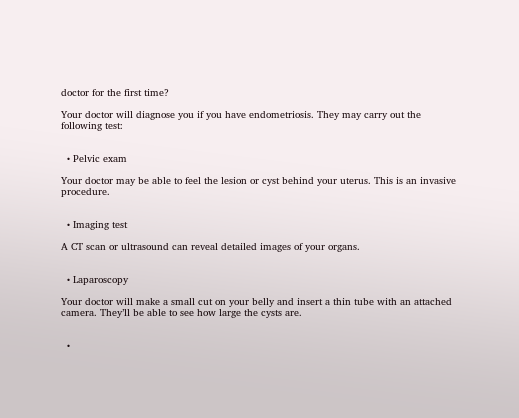doctor for the first time?

Your doctor will diagnose you if you have endometriosis. They may carry out the following test:


  • Pelvic exam

Your doctor may be able to feel the lesion or cyst behind your uterus. This is an invasive procedure.


  • Imaging test

A CT scan or ultrasound can reveal detailed images of your organs.


  • Laparoscopy

Your doctor will make a small cut on your belly and insert a thin tube with an attached camera. They’ll be able to see how large the cysts are.


  •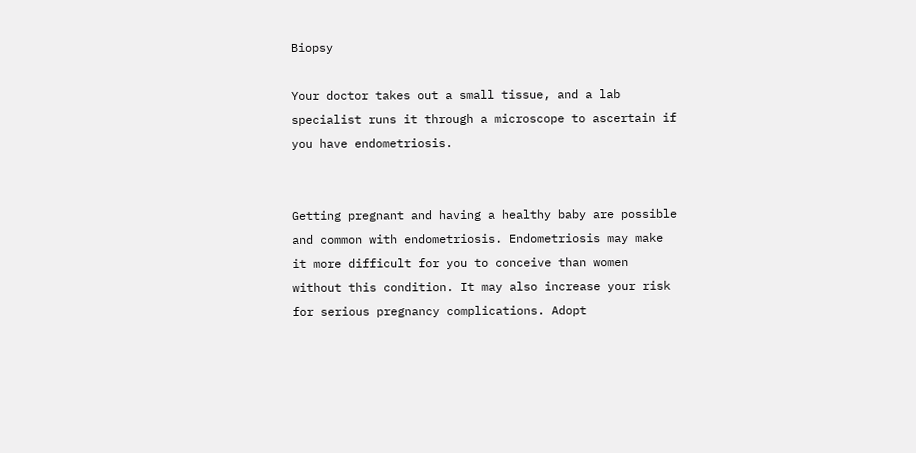Biopsy

Your doctor takes out a small tissue, and a lab specialist runs it through a microscope to ascertain if you have endometriosis.


Getting pregnant and having a healthy baby are possible and common with endometriosis. Endometriosis may make it more difficult for you to conceive than women without this condition. It may also increase your risk for serious pregnancy complications. Adopt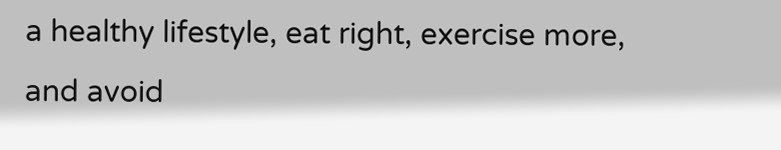a healthy lifestyle, eat right, exercise more, and avoid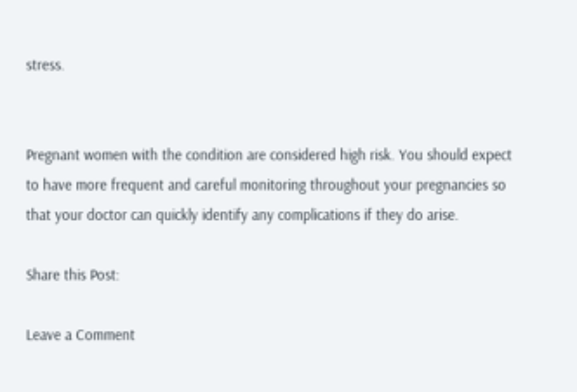stress.


Pregnant women with the condition are considered high risk. You should expect to have more frequent and careful monitoring throughout your pregnancies so that your doctor can quickly identify any complications if they do arise.

Share this Post:

Leave a Comment